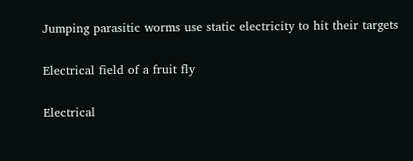Jumping parasitic worms use static electricity to hit their targets

Electrical field of a fruit fly

Electrical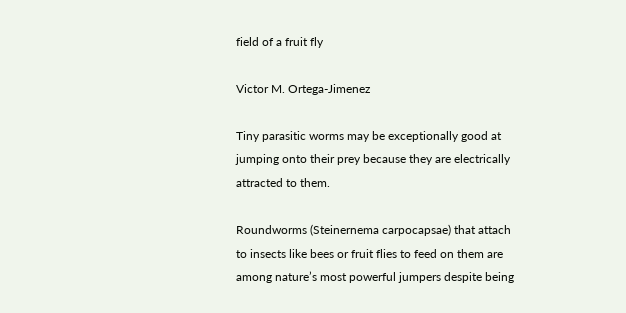field of a fruit fly

Victor M. Ortega-Jimenez

Tiny parasitic worms may be exceptionally good at jumping onto their prey because they are electrically attracted to them.

Roundworms (Steinernema carpocapsae) that attach to insects like bees or fruit flies to feed on them are among nature’s most powerful jumpers despite being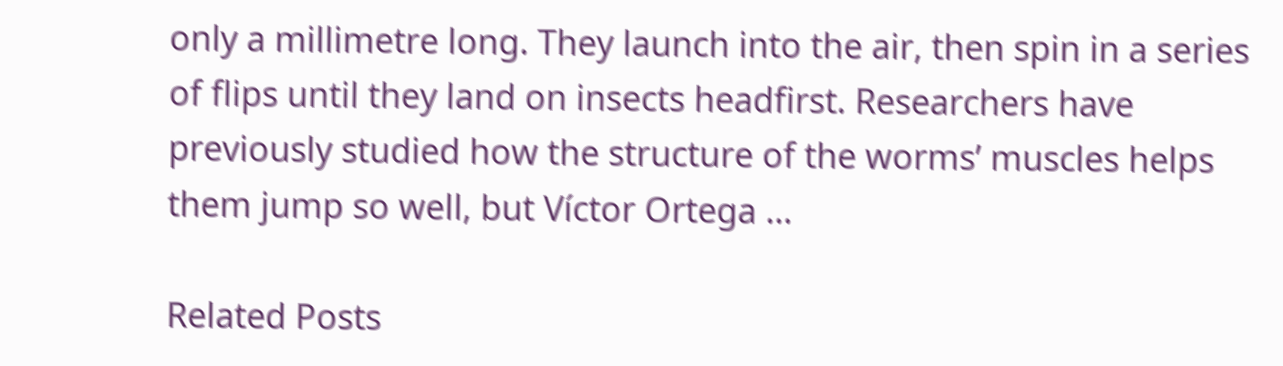only a millimetre long. They launch into the air, then spin in a series of flips until they land on insects headfirst. Researchers have previously studied how the structure of the worms’ muscles helps them jump so well, but Víctor Ortega …

Related Posts